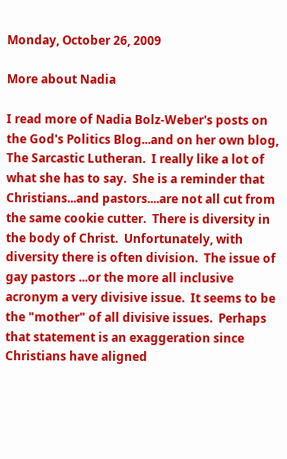Monday, October 26, 2009

More about Nadia

I read more of Nadia Bolz-Weber's posts on the God's Politics Blog...and on her own blog, The Sarcastic Lutheran.  I really like a lot of what she has to say.  She is a reminder that Christians...and pastors....are not all cut from the same cookie cutter.  There is diversity in the body of Christ.  Unfortunately, with diversity there is often division.  The issue of gay pastors ...or the more all inclusive acronym a very divisive issue.  It seems to be the "mother" of all divisive issues.  Perhaps that statement is an exaggeration since Christians have aligned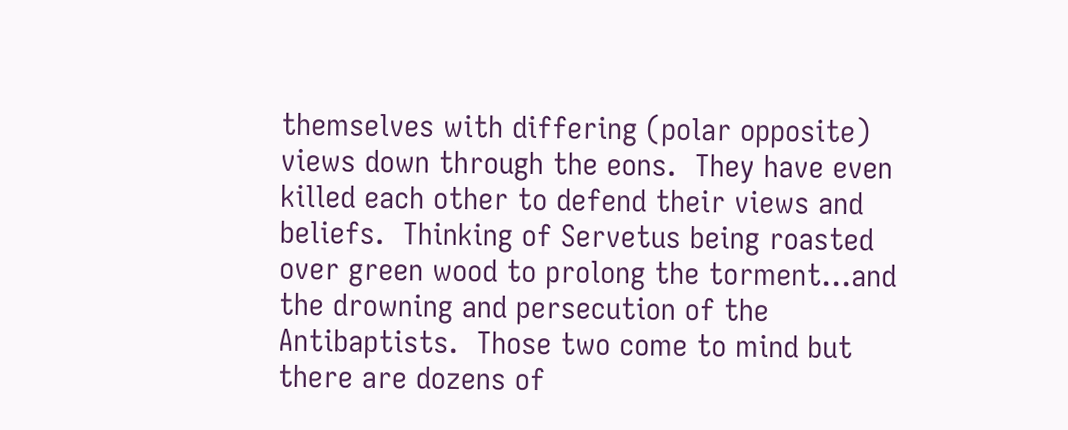themselves with differing (polar opposite) views down through the eons.  They have even killed each other to defend their views and beliefs.  Thinking of Servetus being roasted over green wood to prolong the torment...and the drowning and persecution of the Antibaptists.  Those two come to mind but there are dozens of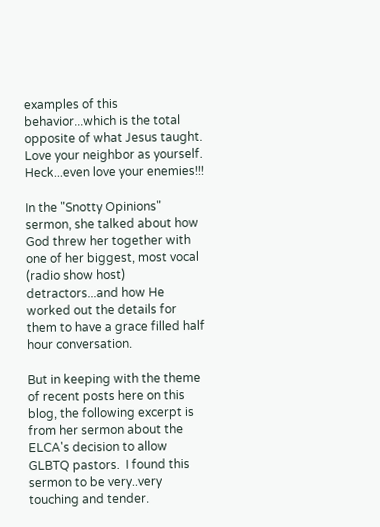examples of this behavior...which is the total opposite of what Jesus taught.  Love your neighbor as yourself.  Heck...even love your enemies!!!

In the "Snotty Opinions" sermon, she talked about how God threw her together with one of her biggest, most vocal (radio show host) detractors...and how He worked out the details for them to have a grace filled half hour conversation.

But in keeping with the theme of recent posts here on this blog, the following excerpt is from her sermon about the ELCA's decision to allow GLBTQ pastors.  I found this sermon to be very..very touching and tender.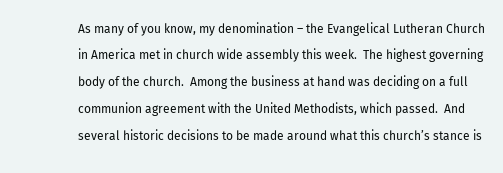As many of you know, my denomination – the Evangelical Lutheran Church in America met in church wide assembly this week.  The highest governing body of the church.  Among the business at hand was deciding on a full communion agreement with the United Methodists, which passed.  And several historic decisions to be made around what this church’s stance is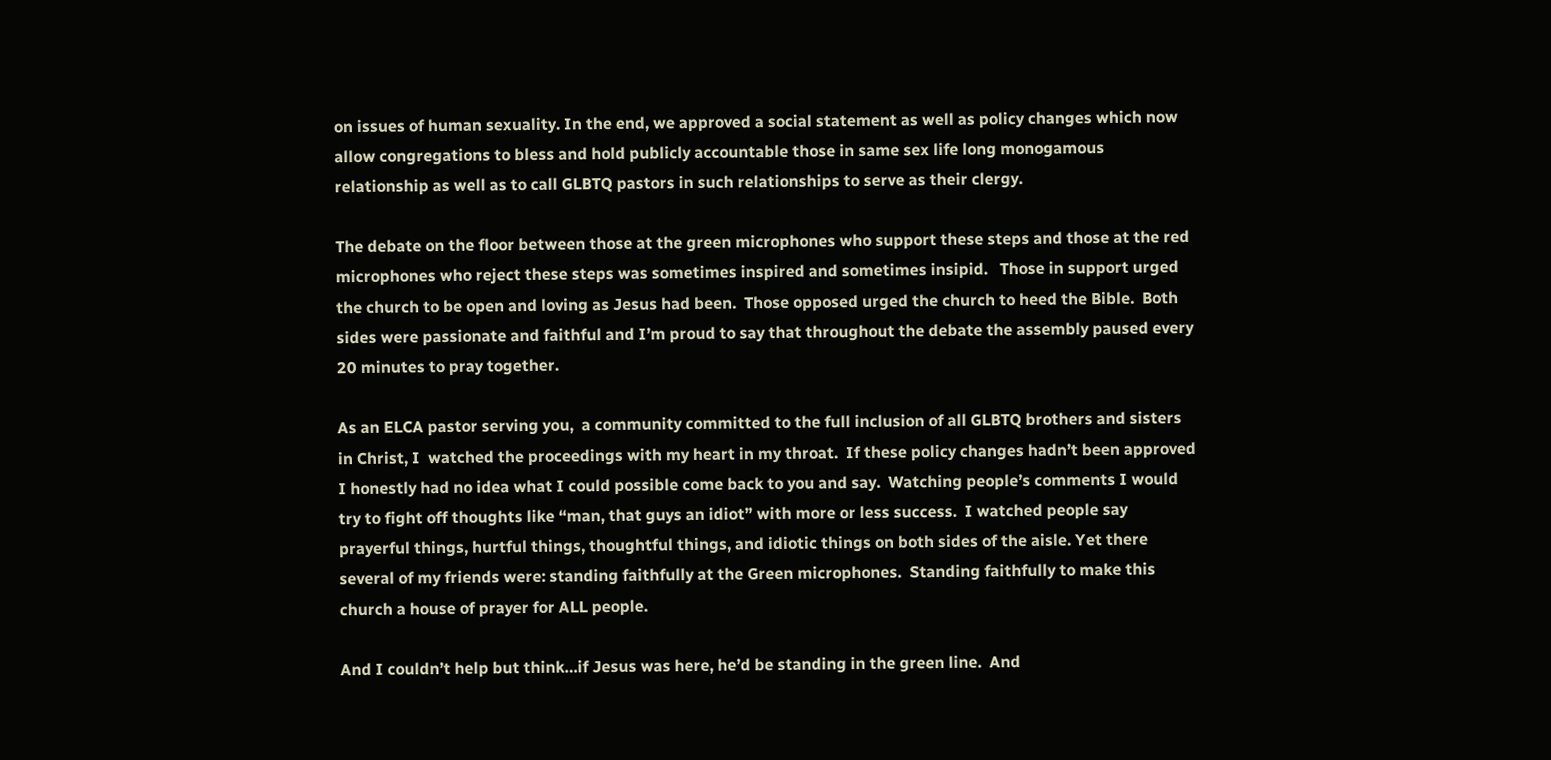on issues of human sexuality. In the end, we approved a social statement as well as policy changes which now allow congregations to bless and hold publicly accountable those in same sex life long monogamous relationship as well as to call GLBTQ pastors in such relationships to serve as their clergy.

The debate on the floor between those at the green microphones who support these steps and those at the red microphones who reject these steps was sometimes inspired and sometimes insipid.   Those in support urged the church to be open and loving as Jesus had been.  Those opposed urged the church to heed the Bible.  Both sides were passionate and faithful and I’m proud to say that throughout the debate the assembly paused every 20 minutes to pray together.

As an ELCA pastor serving you,  a community committed to the full inclusion of all GLBTQ brothers and sisters in Christ, I  watched the proceedings with my heart in my throat.  If these policy changes hadn’t been approved I honestly had no idea what I could possible come back to you and say.  Watching people’s comments I would try to fight off thoughts like “man, that guys an idiot” with more or less success.  I watched people say prayerful things, hurtful things, thoughtful things, and idiotic things on both sides of the aisle. Yet there several of my friends were: standing faithfully at the Green microphones.  Standing faithfully to make this church a house of prayer for ALL people.

And I couldn’t help but think…if Jesus was here, he’d be standing in the green line.  And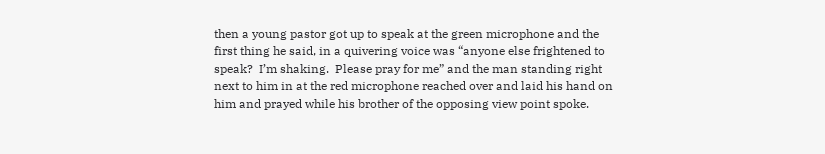then a young pastor got up to speak at the green microphone and the first thing he said, in a quivering voice was “anyone else frightened to speak?  I’m shaking.  Please pray for me” and the man standing right next to him in at the red microphone reached over and laid his hand on him and prayed while his brother of the opposing view point spoke.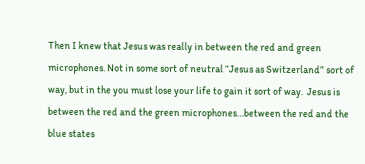Then I knew that Jesus was really in between the red and green microphones. Not in some sort of neutral “Jesus as Switzerland” sort of way, but in the you must lose your life to gain it sort of way.  Jesus is between the red and the green microphones…between the red and the blue states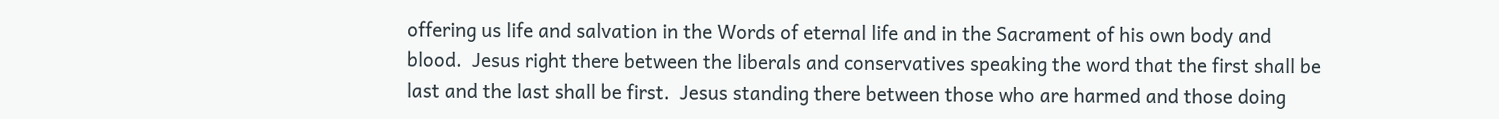offering us life and salvation in the Words of eternal life and in the Sacrament of his own body and blood.  Jesus right there between the liberals and conservatives speaking the word that the first shall be last and the last shall be first.  Jesus standing there between those who are harmed and those doing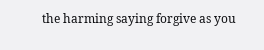the harming saying forgive as you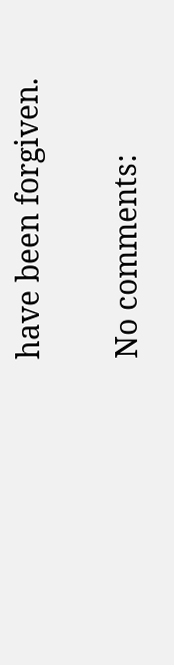have been forgiven.

No comments: